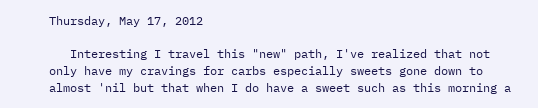Thursday, May 17, 2012

   Interesting I travel this "new" path, I've realized that not only have my cravings for carbs especially sweets gone down to almost 'nil but that when I do have a sweet such as this morning a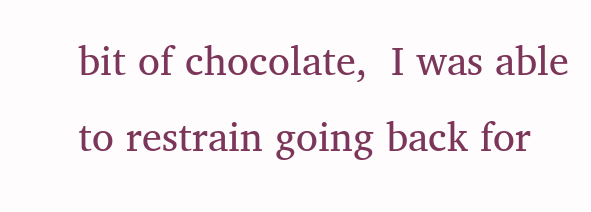bit of chocolate,  I was able to restrain going back for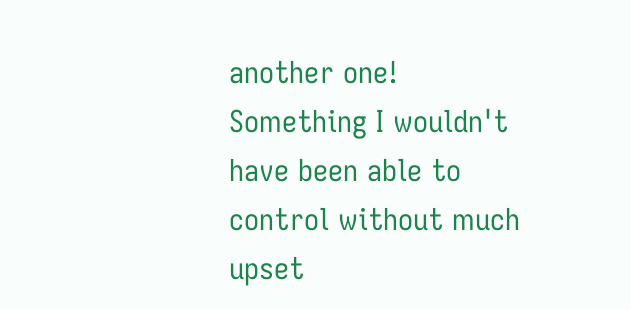another one!  Something I wouldn't have been able to control without much upset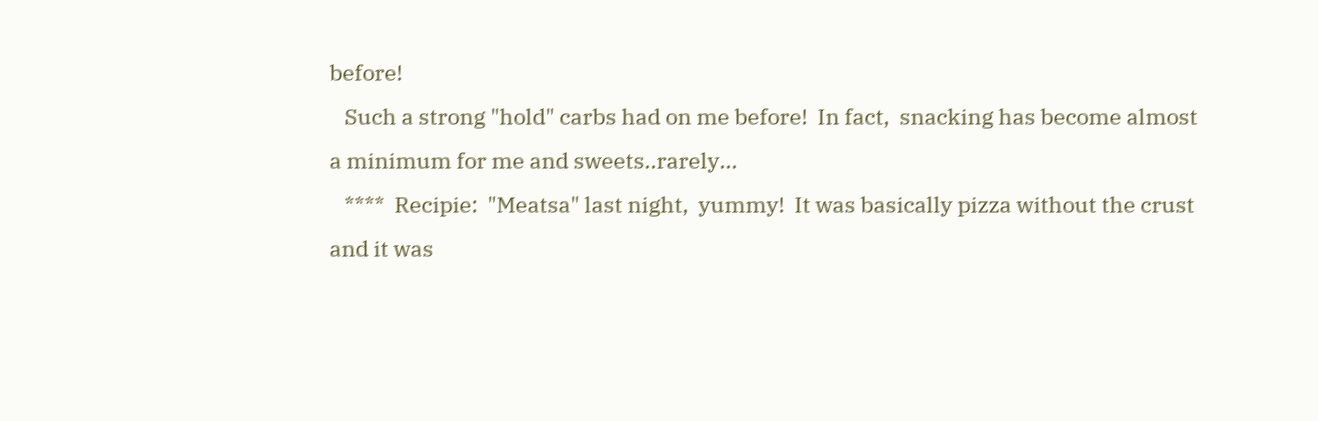before!
   Such a strong "hold" carbs had on me before!  In fact,  snacking has become almost a minimum for me and sweets..rarely...
   ****  Recipie:  "Meatsa" last night,  yummy!  It was basically pizza without the crust and it was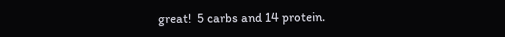great!  5 carbs and 14 protein.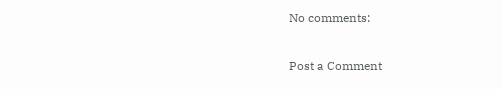No comments:

Post a Comment